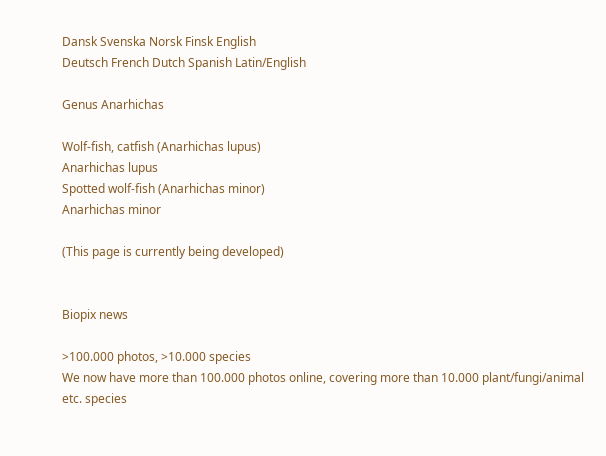Dansk Svenska Norsk Finsk English
Deutsch French Dutch Spanish Latin/English

Genus Anarhichas

Wolf-fish, catfish (Anarhichas lupus)
Anarhichas lupus
Spotted wolf-fish (Anarhichas minor)
Anarhichas minor

(This page is currently being developed)


Biopix news

>100.000 photos, >10.000 species
We now have more than 100.000 photos online, covering more than 10.000 plant/fungi/animal etc. species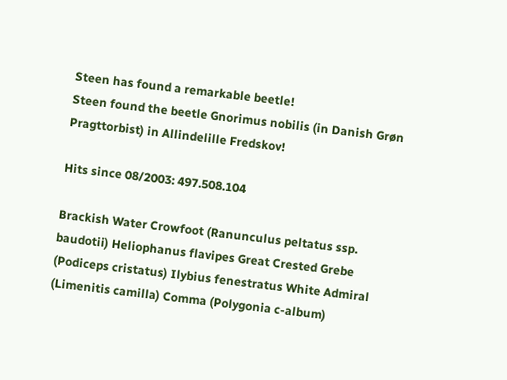Steen has found a remarkable beetle!
Steen found the beetle Gnorimus nobilis (in Danish Grøn Pragttorbist) in Allindelille Fredskov!

Hits since 08/2003: 497.508.104

Brackish Water Crowfoot (Ranunculus peltatus ssp. baudotii) Heliophanus flavipes Great Crested Grebe (Podiceps cristatus) Ilybius fenestratus White Admiral (Limenitis camilla) Comma (Polygonia c-album)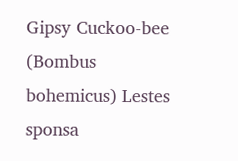Gipsy Cuckoo-bee (Bombus bohemicus) Lestes sponsa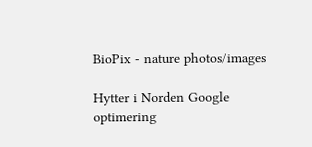BioPix - nature photos/images

Hytter i Norden Google optimering